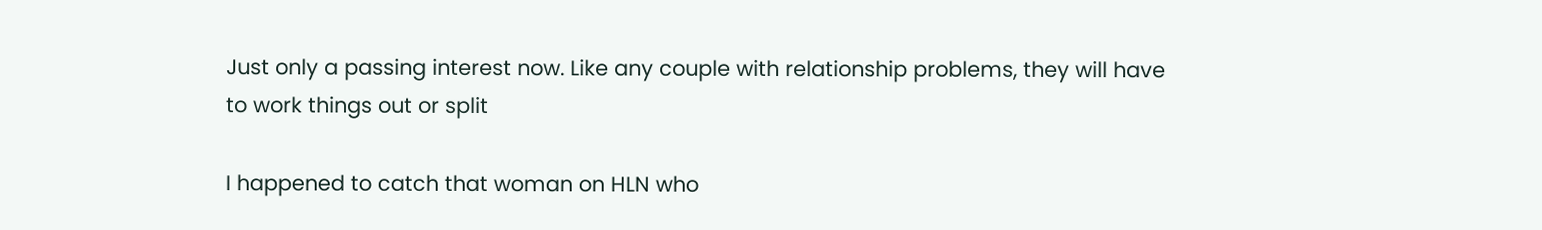Just only a passing interest now. Like any couple with relationship problems, they will have to work things out or split

I happened to catch that woman on HLN who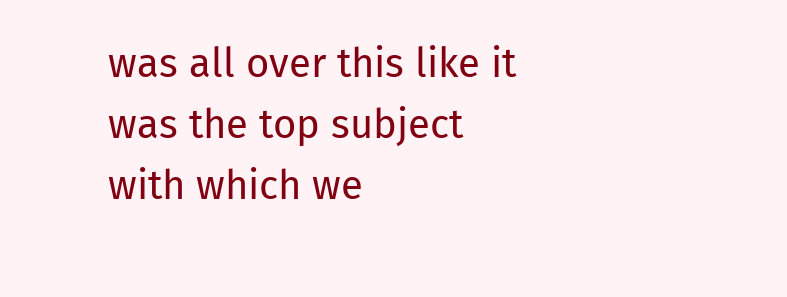was all over this like it was the top subject with which we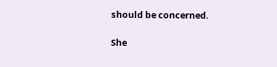should be concerned.

She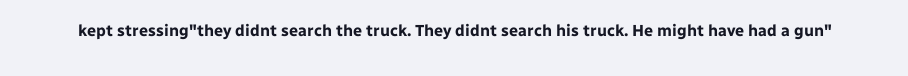kept stressing"they didnt search the truck. They didnt search his truck. He might have had a gun"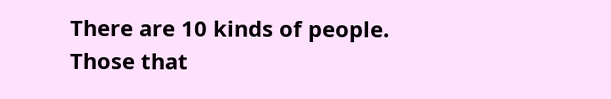There are 10 kinds of people.
Those that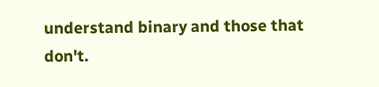understand binary and those that don't.